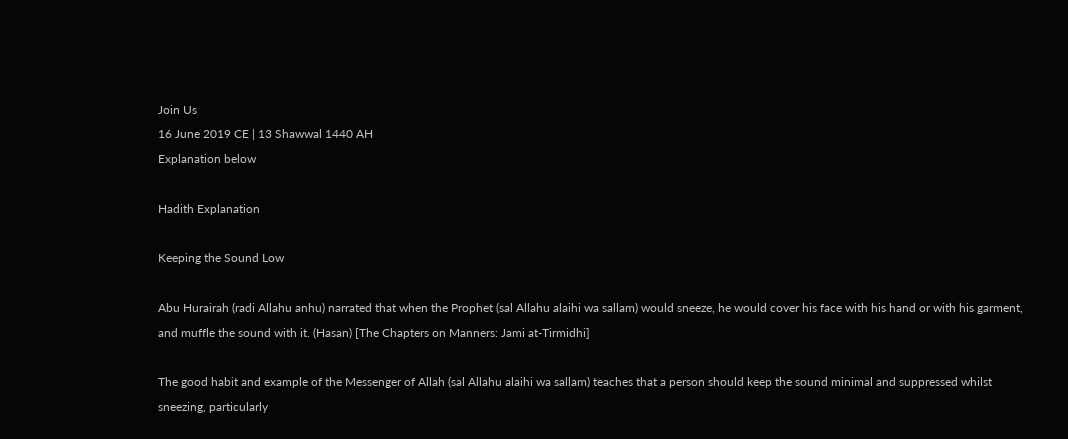Join Us
16 June 2019 CE | 13 Shawwal 1440 AH
Explanation below

Hadith Explanation

Keeping the Sound Low

Abu Hurairah (radi Allahu anhu) narrated that when the Prophet (sal Allahu alaihi wa sallam) would sneeze, he would cover his face with his hand or with his garment, and muffle the sound with it. (Hasan) [The Chapters on Manners: Jami at-Tirmidhi]

The good habit and example of the Messenger of Allah (sal Allahu alaihi wa sallam) teaches that a person should keep the sound minimal and suppressed whilst sneezing, particularly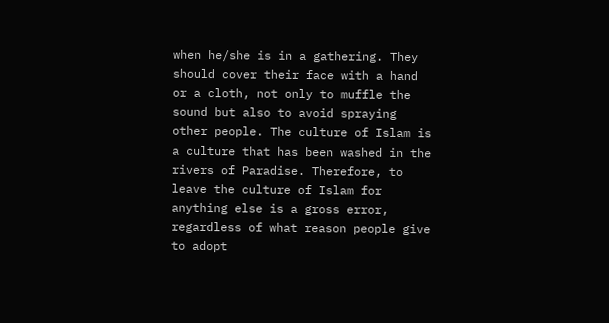when he/she is in a gathering. They should cover their face with a hand or a cloth, not only to muffle the sound but also to avoid spraying other people. The culture of Islam is a culture that has been washed in the rivers of Paradise. Therefore, to leave the culture of Islam for anything else is a gross error, regardless of what reason people give to adopt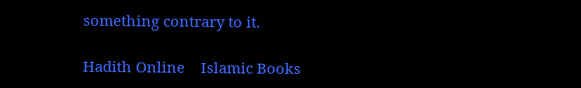something contrary to it.

Hadith Online    Islamic Books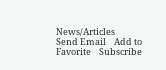News/Articles    Send Email    Add to Favorite    Subscribe